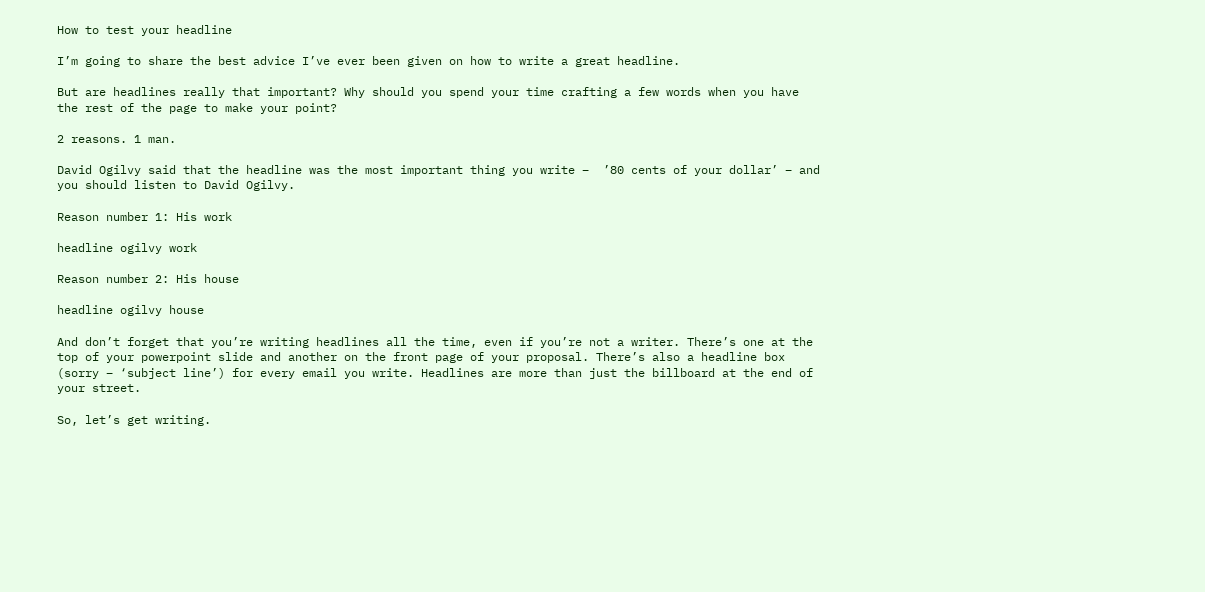How to test your headline

I’m going to share the best advice I’ve ever been given on how to write a great headline.

But are headlines really that important? Why should you spend your time crafting a few words when you have the rest of the page to make your point?

2 reasons. 1 man.

David Ogilvy said that the headline was the most important thing you write –  ’80 cents of your dollar’ – and you should listen to David Ogilvy.

Reason number 1: His work

headline ogilvy work

Reason number 2: His house

headline ogilvy house

And don’t forget that you’re writing headlines all the time, even if you’re not a writer. There’s one at the top of your powerpoint slide and another on the front page of your proposal. There’s also a headline box (sorry – ‘subject line’) for every email you write. Headlines are more than just the billboard at the end of your street.

So, let’s get writing.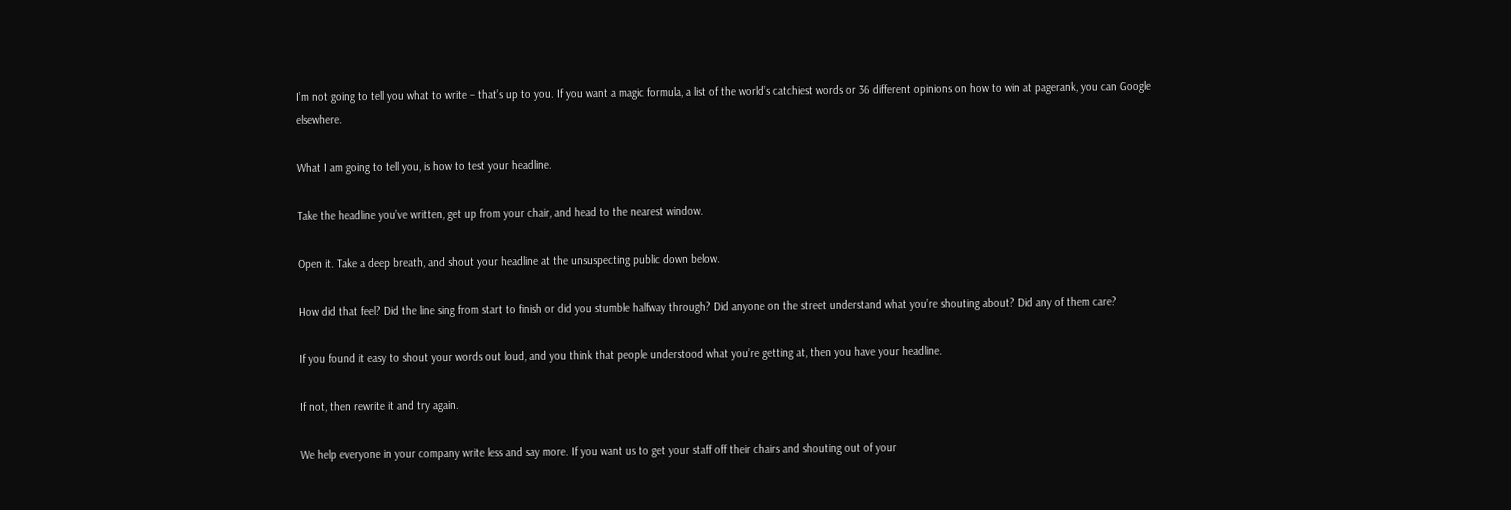I’m not going to tell you what to write – that’s up to you. If you want a magic formula, a list of the world’s catchiest words or 36 different opinions on how to win at pagerank, you can Google elsewhere.

What I am going to tell you, is how to test your headline.

Take the headline you’ve written, get up from your chair, and head to the nearest window.

Open it. Take a deep breath, and shout your headline at the unsuspecting public down below.

How did that feel? Did the line sing from start to finish or did you stumble halfway through? Did anyone on the street understand what you’re shouting about? Did any of them care?

If you found it easy to shout your words out loud, and you think that people understood what you’re getting at, then you have your headline.

If not, then rewrite it and try again.

We help everyone in your company write less and say more. If you want us to get your staff off their chairs and shouting out of your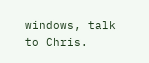windows, talk to Chris.